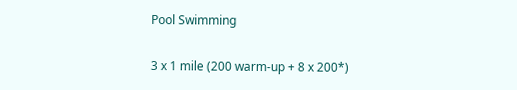Pool Swimming

3 x 1 mile (200 warm-up + 8 x 200*)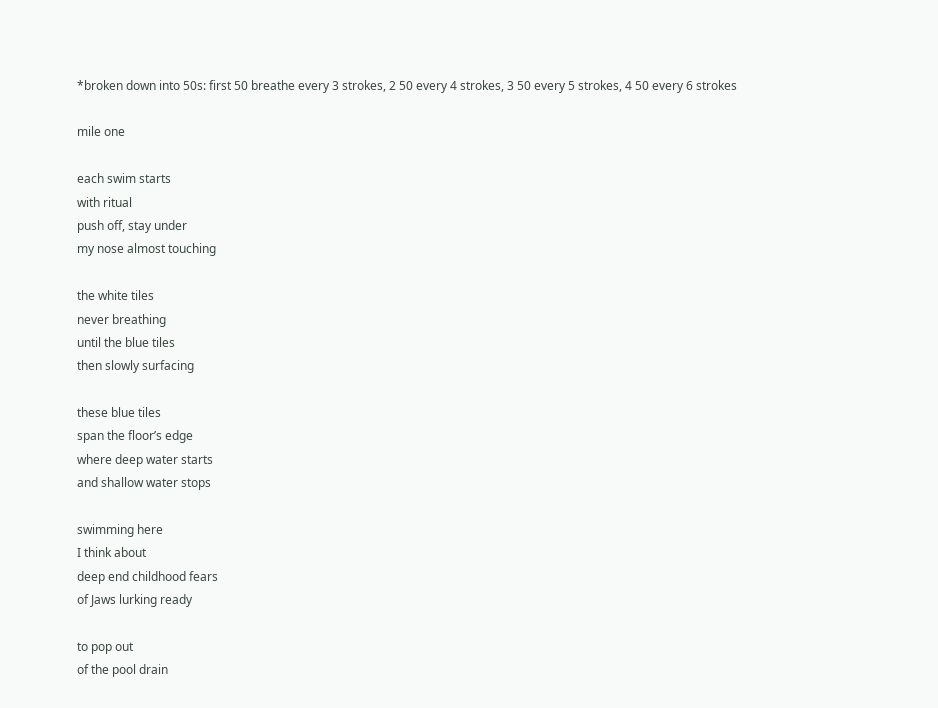*broken down into 50s: first 50 breathe every 3 strokes, 2 50 every 4 strokes, 3 50 every 5 strokes, 4 50 every 6 strokes

mile one

each swim starts
with ritual
push off, stay under
my nose almost touching

the white tiles
never breathing
until the blue tiles
then slowly surfacing

these blue tiles
span the floor’s edge
where deep water starts
and shallow water stops

swimming here
I think about
deep end childhood fears
of Jaws lurking ready

to pop out
of the pool drain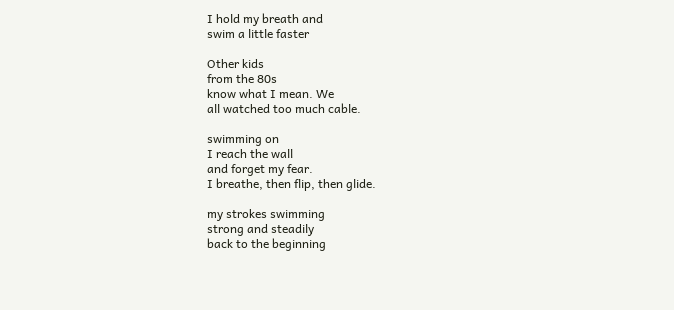I hold my breath and
swim a little faster

Other kids
from the 80s
know what I mean. We
all watched too much cable.

swimming on
I reach the wall
and forget my fear.
I breathe, then flip, then glide.

my strokes swimming
strong and steadily
back to the beginning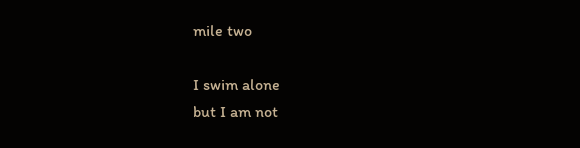mile two

I swim alone
but I am not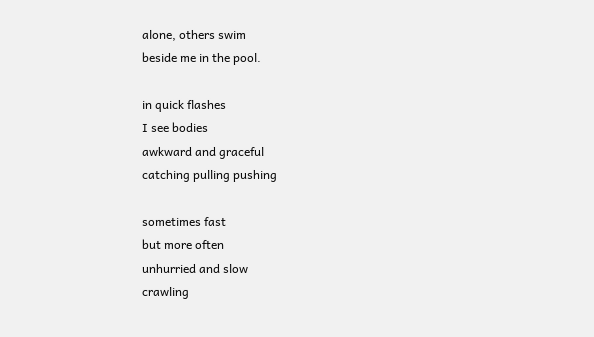alone, others swim
beside me in the pool.

in quick flashes
I see bodies
awkward and graceful
catching pulling pushing

sometimes fast
but more often
unhurried and slow
crawling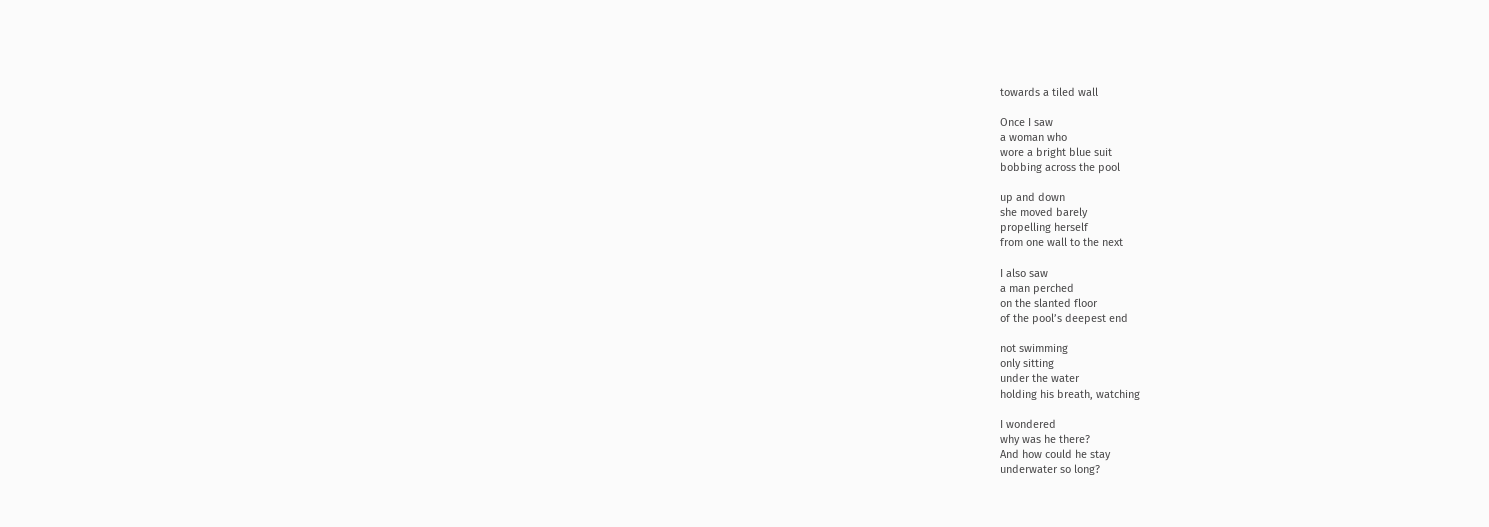towards a tiled wall

Once I saw
a woman who
wore a bright blue suit
bobbing across the pool

up and down
she moved barely
propelling herself
from one wall to the next

I also saw
a man perched
on the slanted floor
of the pool’s deepest end

not swimming
only sitting
under the water
holding his breath, watching

I wondered
why was he there?
And how could he stay
underwater so long?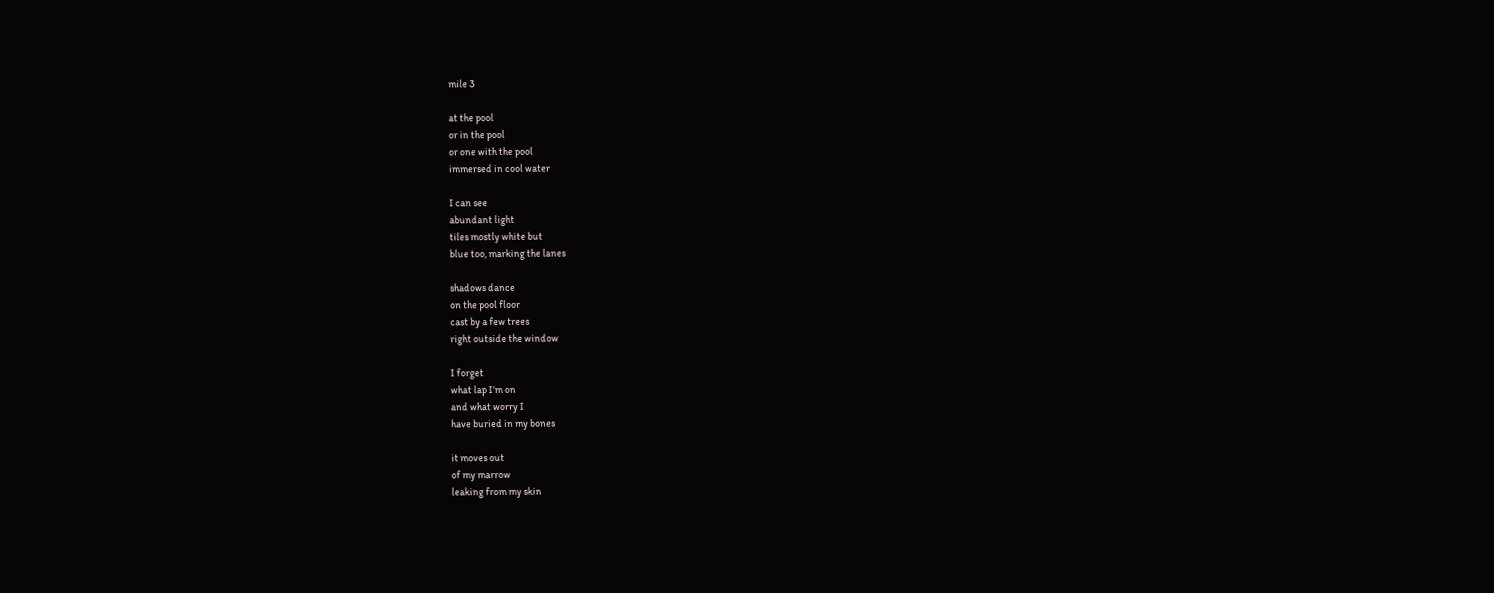mile 3

at the pool
or in the pool
or one with the pool
immersed in cool water

I can see
abundant light
tiles mostly white but
blue too, marking the lanes

shadows dance
on the pool floor
cast by a few trees
right outside the window

I forget
what lap I’m on
and what worry I
have buried in my bones

it moves out
of my marrow
leaking from my skin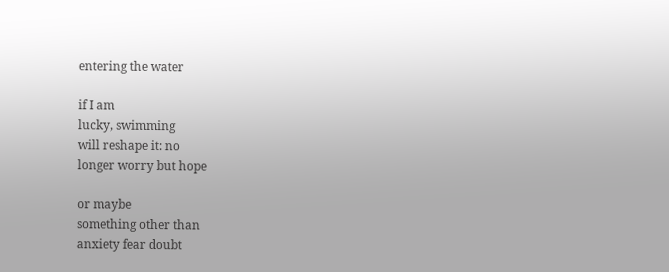entering the water

if I am
lucky, swimming
will reshape it: no
longer worry but hope

or maybe
something other than
anxiety fear doubt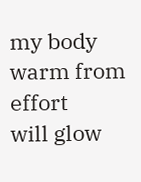my body
warm from effort
will glow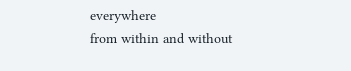everywhere
from within and without